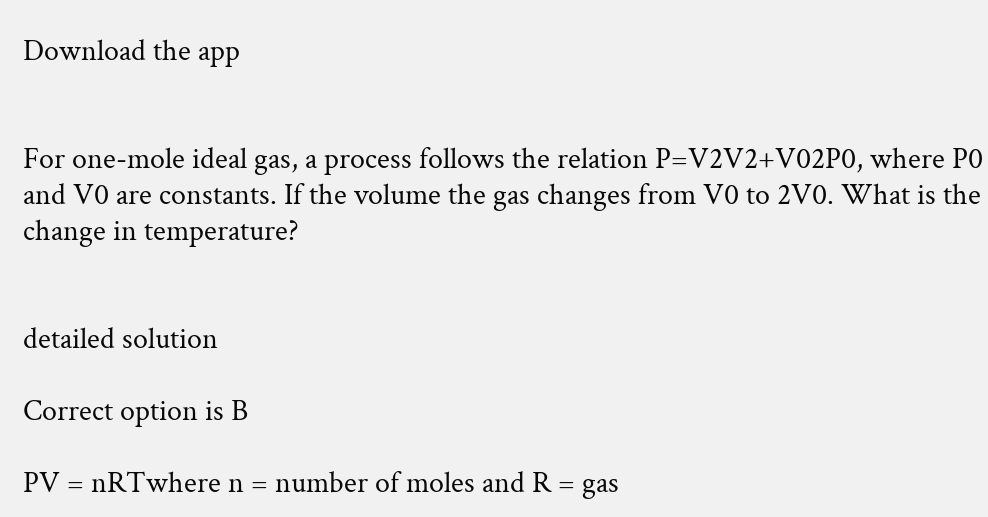Download the app


For one-mole ideal gas, a process follows the relation P=V2V2+V02P0, where P0 and V0 are constants. If the volume the gas changes from V0 to 2V0. What is the change in temperature?


detailed solution

Correct option is B

PV = nRTwhere n = number of moles and R = gas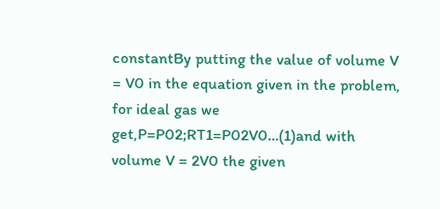constantBy putting the value of volume V = V0 in the equation given in the problem, for ideal gas we get,P=P02;RT1=P02V0…(1)and with volume V = 2V0 the given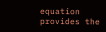equation provides the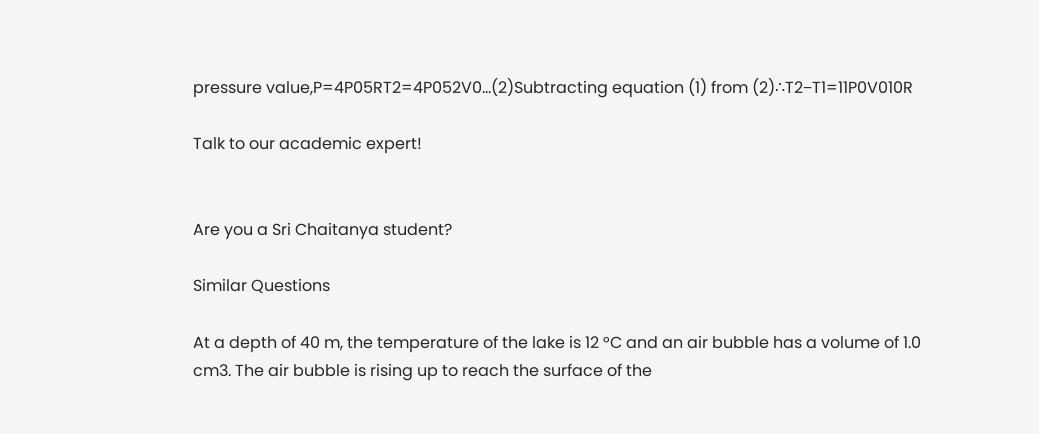pressure value,P=4P05RT2=4P052V0…(2)Subtracting equation (1) from (2)∴T2−T1=11P0V010R

Talk to our academic expert!


Are you a Sri Chaitanya student?

Similar Questions

At a depth of 40 m, the temperature of the lake is 12 °C and an air bubble has a volume of 1.0 cm3. The air bubble is rising up to reach the surface of the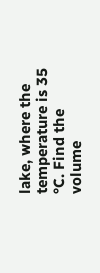lake, where the temperature is 35 °C. Find the volume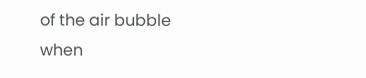of the air bubble when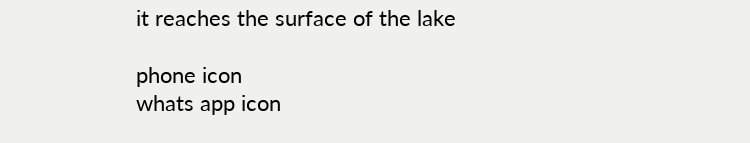it reaches the surface of the lake

phone icon
whats app icon